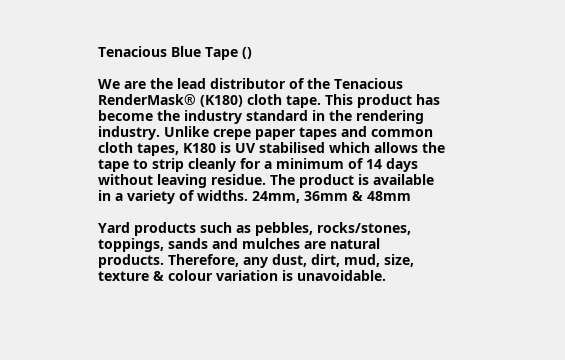Tenacious Blue Tape ()

We are the lead distributor of the Tenacious RenderMask® (K180) cloth tape. This product has become the industry standard in the rendering industry. Unlike crepe paper tapes and common cloth tapes, K180 is UV stabilised which allows the tape to strip cleanly for a minimum of 14 days without leaving residue. The product is available in a variety of widths. 24mm, 36mm & 48mm

Yard products such as pebbles, rocks/stones, toppings, sands and mulches are natural products. Therefore, any dust, dirt, mud, size, texture & colour variation is unavoidable.